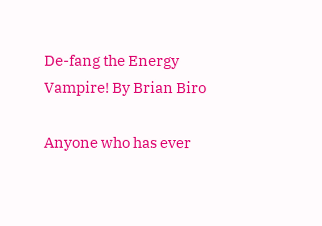De-fang the Energy Vampire! By Brian Biro

Anyone who has ever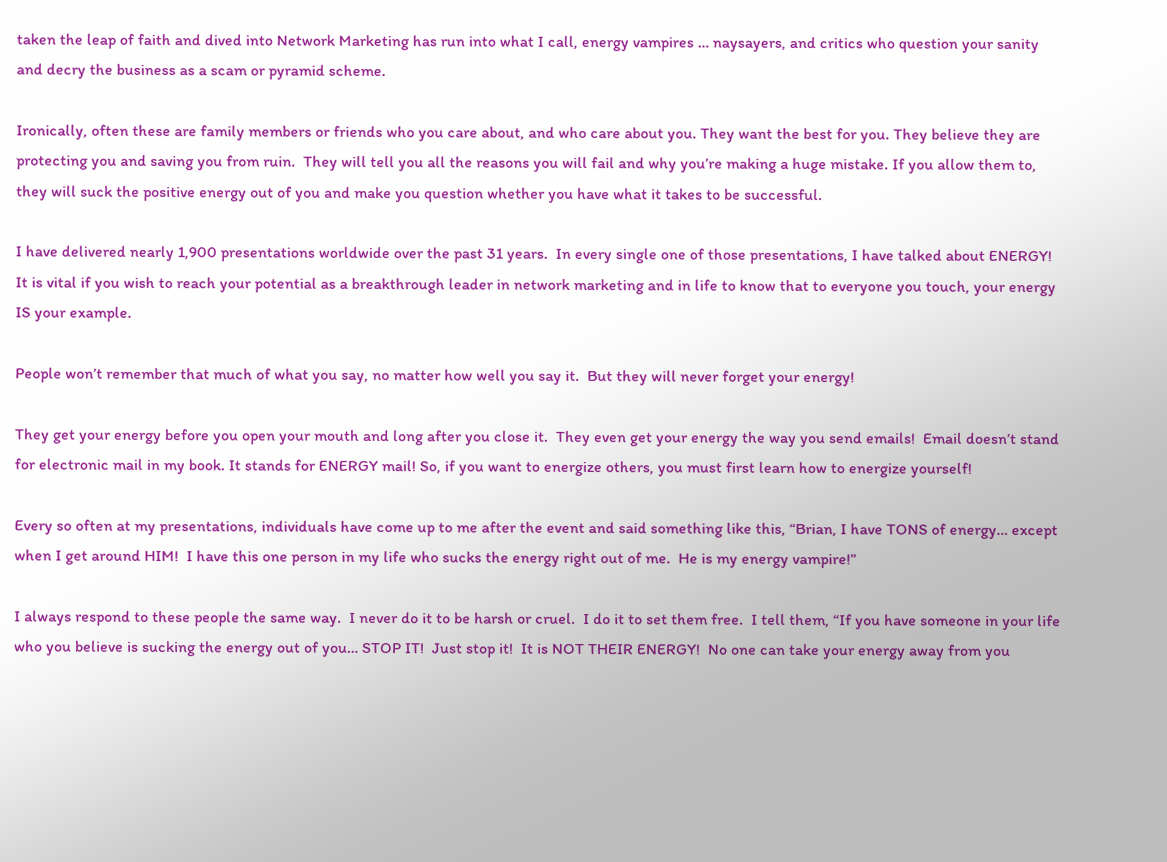taken the leap of faith and dived into Network Marketing has run into what I call, energy vampires … naysayers, and critics who question your sanity and decry the business as a scam or pyramid scheme.

Ironically, often these are family members or friends who you care about, and who care about you. They want the best for you. They believe they are protecting you and saving you from ruin.  They will tell you all the reasons you will fail and why you’re making a huge mistake. If you allow them to, they will suck the positive energy out of you and make you question whether you have what it takes to be successful.

I have delivered nearly 1,900 presentations worldwide over the past 31 years.  In every single one of those presentations, I have talked about ENERGY!  It is vital if you wish to reach your potential as a breakthrough leader in network marketing and in life to know that to everyone you touch, your energy IS your example.

People won’t remember that much of what you say, no matter how well you say it.  But they will never forget your energy!

They get your energy before you open your mouth and long after you close it.  They even get your energy the way you send emails!  Email doesn’t stand for electronic mail in my book. It stands for ENERGY mail! So, if you want to energize others, you must first learn how to energize yourself!

Every so often at my presentations, individuals have come up to me after the event and said something like this, “Brian, I have TONS of energy… except when I get around HIM!  I have this one person in my life who sucks the energy right out of me.  He is my energy vampire!”

I always respond to these people the same way.  I never do it to be harsh or cruel.  I do it to set them free.  I tell them, “If you have someone in your life who you believe is sucking the energy out of you… STOP IT!  Just stop it!  It is NOT THEIR ENERGY!  No one can take your energy away from you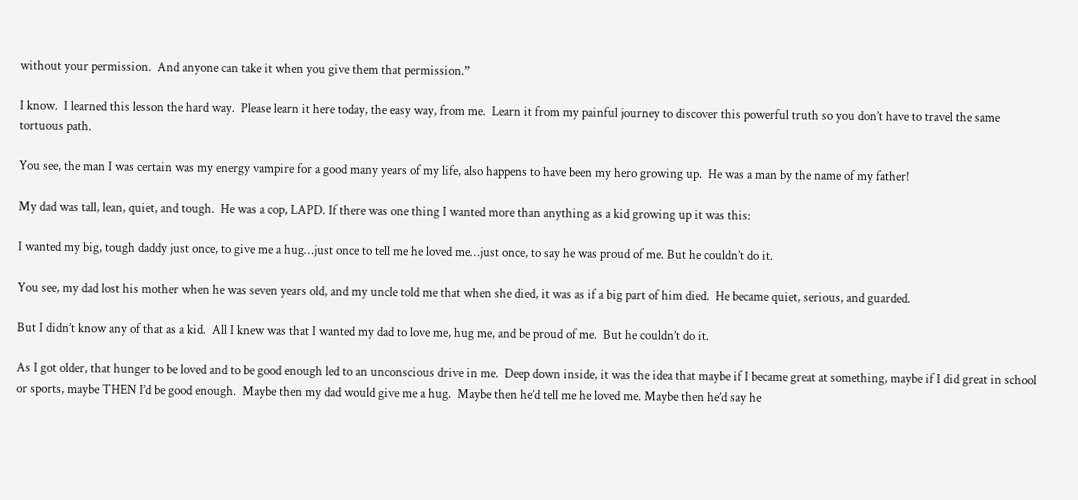without your permission.  And anyone can take it when you give them that permission.”

I know.  I learned this lesson the hard way.  Please learn it here today, the easy way, from me.  Learn it from my painful journey to discover this powerful truth so you don’t have to travel the same tortuous path.

You see, the man I was certain was my energy vampire for a good many years of my life, also happens to have been my hero growing up.  He was a man by the name of my father!

My dad was tall, lean, quiet, and tough.  He was a cop, LAPD. If there was one thing I wanted more than anything as a kid growing up it was this:

I wanted my big, tough daddy just once, to give me a hug…just once to tell me he loved me…just once, to say he was proud of me. But he couldn’t do it.

You see, my dad lost his mother when he was seven years old, and my uncle told me that when she died, it was as if a big part of him died.  He became quiet, serious, and guarded.

But I didn’t know any of that as a kid.  All I knew was that I wanted my dad to love me, hug me, and be proud of me.  But he couldn’t do it.

As I got older, that hunger to be loved and to be good enough led to an unconscious drive in me.  Deep down inside, it was the idea that maybe if I became great at something, maybe if I did great in school or sports, maybe THEN I’d be good enough.  Maybe then my dad would give me a hug.  Maybe then he’d tell me he loved me. Maybe then he’d say he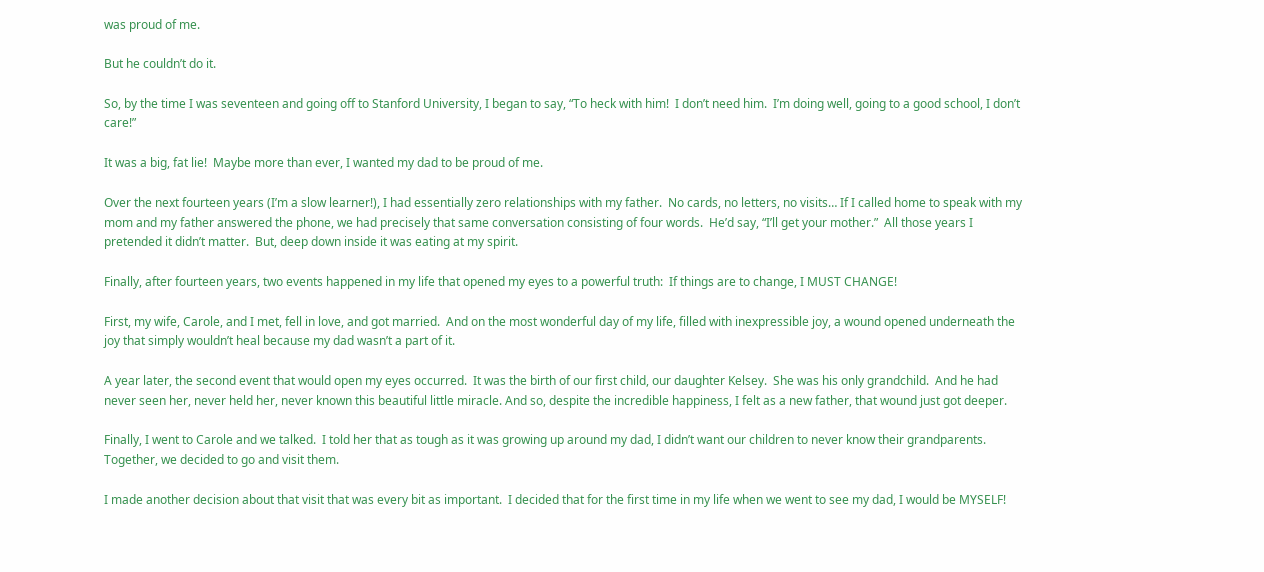was proud of me.

But he couldn’t do it.

So, by the time I was seventeen and going off to Stanford University, I began to say, “To heck with him!  I don’t need him.  I’m doing well, going to a good school, I don’t care!”

It was a big, fat lie!  Maybe more than ever, I wanted my dad to be proud of me.

Over the next fourteen years (I’m a slow learner!), I had essentially zero relationships with my father.  No cards, no letters, no visits… If I called home to speak with my mom and my father answered the phone, we had precisely that same conversation consisting of four words.  He’d say, “I’ll get your mother.”  All those years I pretended it didn’t matter.  But, deep down inside it was eating at my spirit.

Finally, after fourteen years, two events happened in my life that opened my eyes to a powerful truth:  If things are to change, I MUST CHANGE!

First, my wife, Carole, and I met, fell in love, and got married.  And on the most wonderful day of my life, filled with inexpressible joy, a wound opened underneath the joy that simply wouldn’t heal because my dad wasn’t a part of it.

A year later, the second event that would open my eyes occurred.  It was the birth of our first child, our daughter Kelsey.  She was his only grandchild.  And he had never seen her, never held her, never known this beautiful little miracle. And so, despite the incredible happiness, I felt as a new father, that wound just got deeper.

Finally, I went to Carole and we talked.  I told her that as tough as it was growing up around my dad, I didn’t want our children to never know their grandparents.  Together, we decided to go and visit them.

I made another decision about that visit that was every bit as important.  I decided that for the first time in my life when we went to see my dad, I would be MYSELF!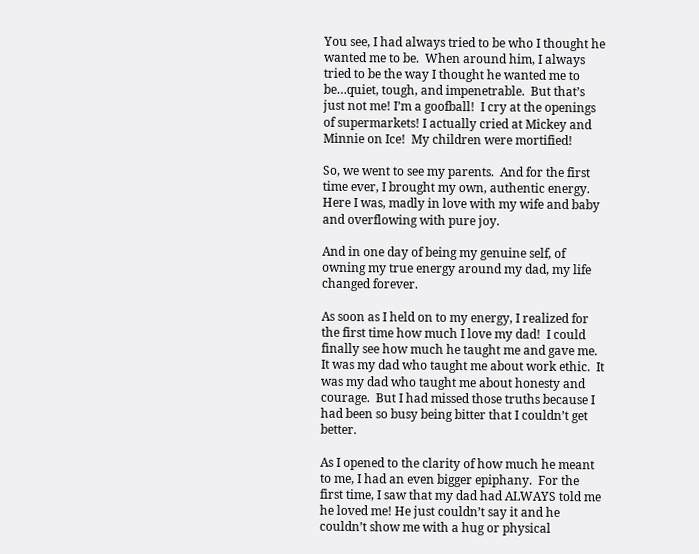You see, I had always tried to be who I thought he wanted me to be.  When around him, I always tried to be the way I thought he wanted me to be…quiet, tough, and impenetrable.  But that’s just not me! I’m a goofball!  I cry at the openings of supermarkets! I actually cried at Mickey and Minnie on Ice!  My children were mortified!

So, we went to see my parents.  And for the first time ever, I brought my own, authentic energy.  Here I was, madly in love with my wife and baby and overflowing with pure joy.

And in one day of being my genuine self, of owning my true energy around my dad, my life changed forever.

As soon as I held on to my energy, I realized for the first time how much I love my dad!  I could finally see how much he taught me and gave me.  It was my dad who taught me about work ethic.  It was my dad who taught me about honesty and courage.  But I had missed those truths because I had been so busy being bitter that I couldn’t get better.

As I opened to the clarity of how much he meant to me, I had an even bigger epiphany.  For the first time, I saw that my dad had ALWAYS told me he loved me! He just couldn’t say it and he couldn’t show me with a hug or physical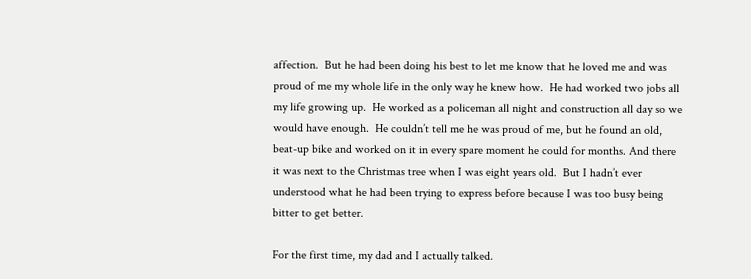affection.  But he had been doing his best to let me know that he loved me and was proud of me my whole life in the only way he knew how.  He had worked two jobs all my life growing up.  He worked as a policeman all night and construction all day so we would have enough.  He couldn’t tell me he was proud of me, but he found an old, beat-up bike and worked on it in every spare moment he could for months. And there it was next to the Christmas tree when I was eight years old.  But I hadn’t ever understood what he had been trying to express before because I was too busy being bitter to get better.

For the first time, my dad and I actually talked.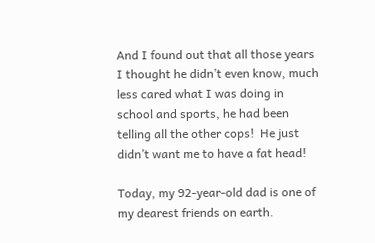And I found out that all those years I thought he didn’t even know, much less cared what I was doing in school and sports, he had been telling all the other cops!  He just didn’t want me to have a fat head!

Today, my 92-year-old dad is one of my dearest friends on earth.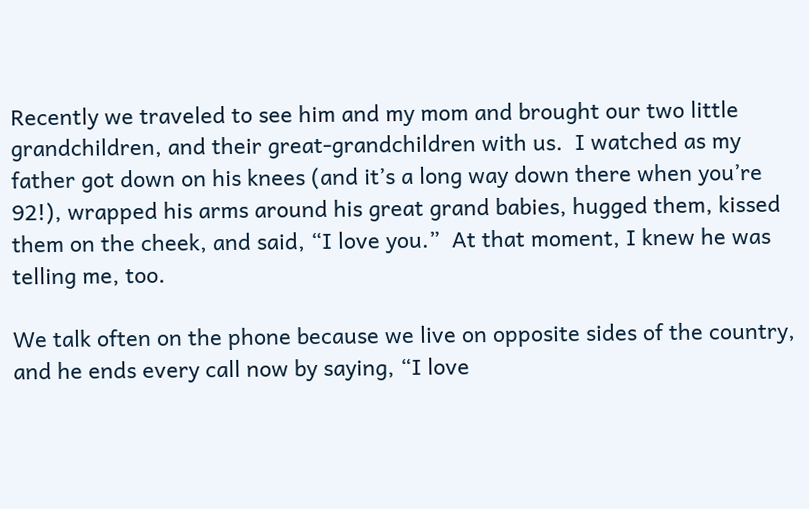Recently we traveled to see him and my mom and brought our two little grandchildren, and their great-grandchildren with us.  I watched as my father got down on his knees (and it’s a long way down there when you’re 92!), wrapped his arms around his great grand babies, hugged them, kissed them on the cheek, and said, “I love you.”  At that moment, I knew he was telling me, too.

We talk often on the phone because we live on opposite sides of the country, and he ends every call now by saying, “I love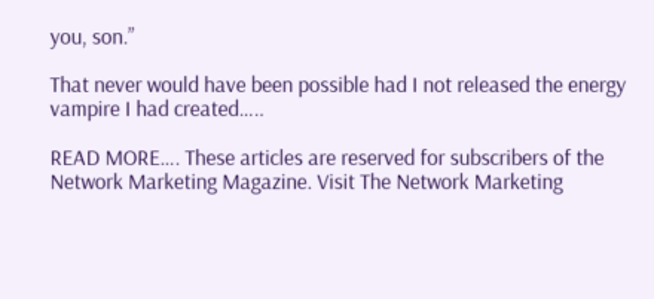you, son.”

That never would have been possible had I not released the energy vampire I had created…..

READ MORE…. These articles are reserved for subscribers of the Network Marketing Magazine. Visit The Network Marketing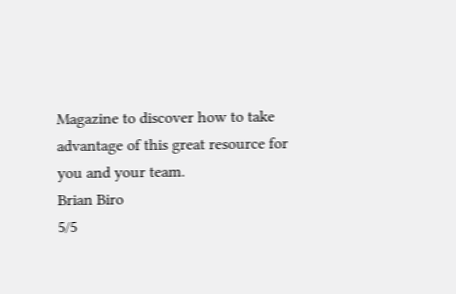Magazine to discover how to take advantage of this great resource for you and your team.
Brian Biro
5/5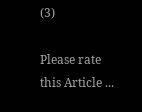(3)

Please rate this Article ...